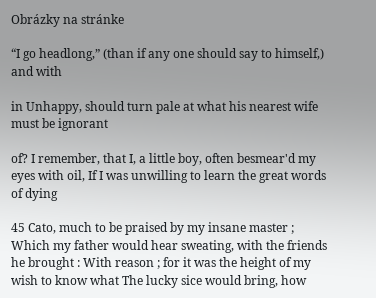Obrázky na stránke

“I go headlong,” (than if any one should say to himself,) and with

in Unhappy, should turn pale at what his nearest wife must be ignorant

of? I remember, that I, a little boy, often besmear'd my eyes with oil, If I was unwilling to learn the great words of dying

45 Cato, much to be praised by my insane master ; Which my father would hear sweating, with the friends he brought : With reason ; for it was the height of my wish to know what The lucky sice would bring, how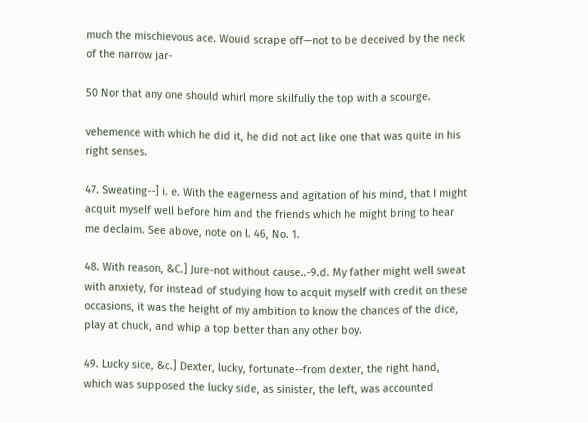much the mischievous ace. Wouid scrape off—not to be deceived by the neck of the narrow jar-

50 Nor that any one should whirl more skilfully the top with a scourge.

vehemence with which he did it, he did not act like one that was quite in his right senses.

47. Sweating--] i. e. With the eagerness and agitation of his mind, that I might acquit myself well before him and the friends which he might bring to hear me declaim. See above, note on l. 46, No. 1.

48. With reason, &C.] Jure-not without cause..-9.d. My father might well sweat with anxiety, for instead of studying how to acquit myself with credit on these occasions, it was the height of my ambition to know the chances of the dice, play at chuck, and whip a top better than any other boy.

49. Lucky sice, &c.] Dexter, lucky, fortunate--from dexter, the right hand, which was supposed the lucky side, as sinister, the left, was accounted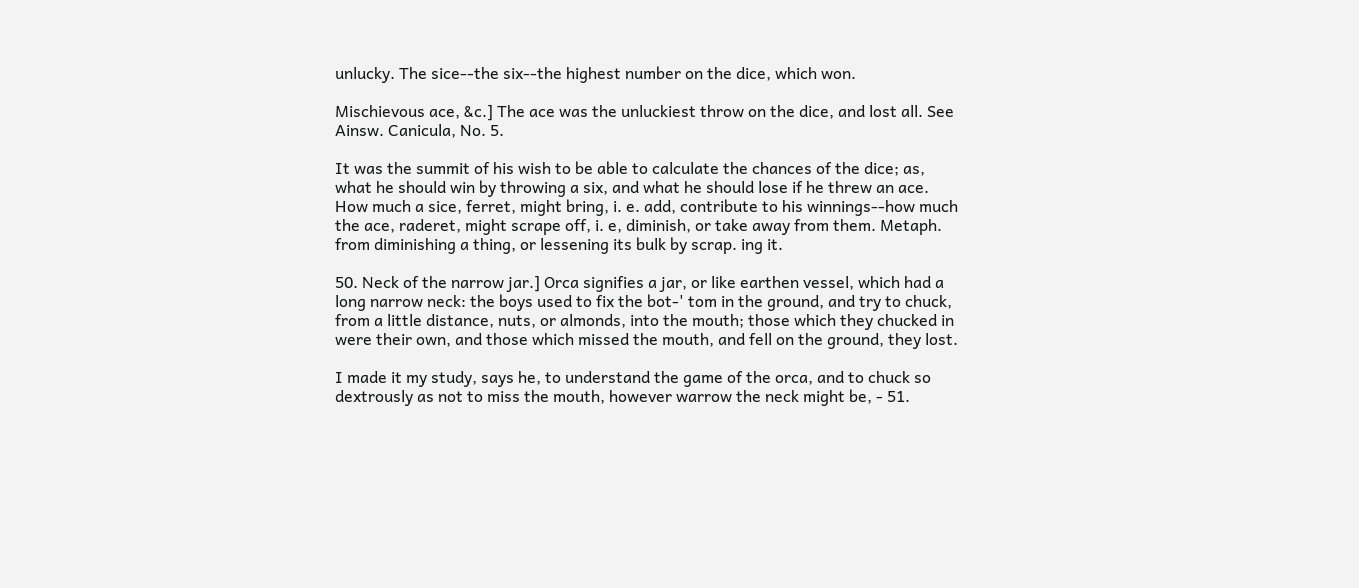unlucky. The sice--the six--the highest number on the dice, which won.

Mischievous ace, &c.] The ace was the unluckiest throw on the dice, and lost all. See Ainsw. Canicula, No. 5.

It was the summit of his wish to be able to calculate the chances of the dice; as, what he should win by throwing a six, and what he should lose if he threw an ace. How much a sice, ferret, might bring, i. e. add, contribute to his winnings--how much the ace, raderet, might scrape off, i. e, diminish, or take away from them. Metaph. from diminishing a thing, or lessening its bulk by scrap. ing it.

50. Neck of the narrow jar.] Orca signifies a jar, or like earthen vessel, which had a long narrow neck: the boys used to fix the bot-' tom in the ground, and try to chuck, from a little distance, nuts, or almonds, into the mouth; those which they chucked in were their own, and those which missed the mouth, and fell on the ground, they lost.

I made it my study, says he, to understand the game of the orca, and to chuck so dextrously as not to miss the mouth, however warrow the neck might be, - 51.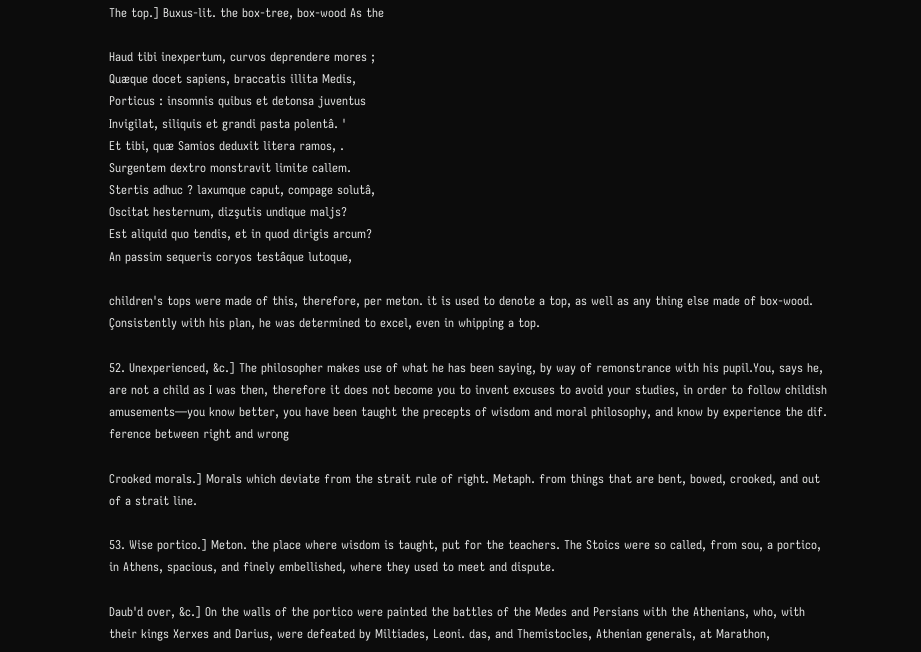The top.] Buxus-lit. the box-tree, box-wood As the

Haud tibi inexpertum, curvos deprendere mores ;
Quæque docet sapiens, braccatis illita Medis,
Porticus : insomnis quibus et detonsa juventus
Invigilat, siliquis et grandi pasta polentâ. '
Et tibi, quæ Samios deduxit litera ramos, .
Surgentem dextro monstravit limite callem.
Stertis adhuc ? laxumque caput, compage solutâ,
Oscitat hesternum, dizşutis undique maljs?
Est aliquid quo tendis, et in quod dirigis arcum?
An passim sequeris coryos testâque lutoque,

children's tops were made of this, therefore, per meton. it is used to denote a top, as well as any thing else made of box-wood. Çonsistently with his plan, he was determined to excel, even in whipping a top.

52. Unexperienced, &c.] The philosopher makes use of what he has been saying, by way of remonstrance with his pupil.You, says he, are not a child as I was then, therefore it does not become you to invent excuses to avoid your studies, in order to follow childish amusements—you know better, you have been taught the precepts of wisdom and moral philosophy, and know by experience the dif. ference between right and wrong

Crooked morals.] Morals which deviate from the strait rule of right. Metaph. from things that are bent, bowed, crooked, and out of a strait line.

53. Wise portico.] Meton. the place where wisdom is taught, put for the teachers. The Stoics were so called, from sou, a portico, in Athens, spacious, and finely embellished, where they used to meet and dispute.

Daub'd over, &c.] On the walls of the portico were painted the battles of the Medes and Persians with the Athenians, who, with their kings Xerxes and Darius, were defeated by Miltiades, Leoni. das, and Themistocles, Athenian generals, at Marathon,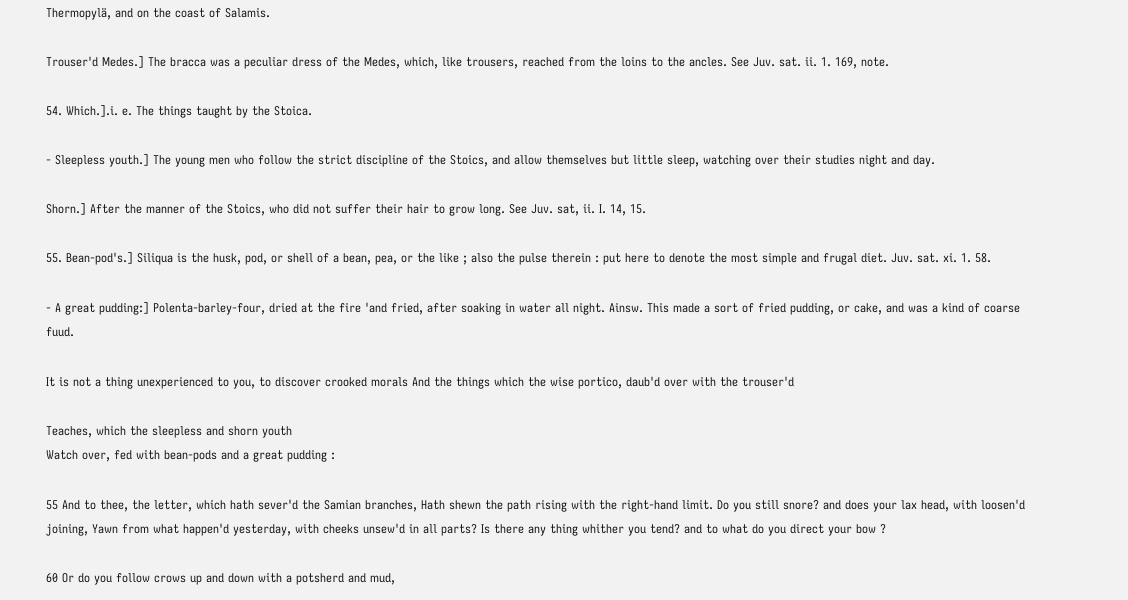Thermopylä, and on the coast of Salamis.

Trouser'd Medes.] The bracca was a peculiar dress of the Medes, which, like trousers, reached from the loins to the ancles. See Juv. sat. ii. 1. 169, note.

54. Which.].i. e. The things taught by the Stoica.

- Sleepless youth.] The young men who follow the strict discipline of the Stoics, and allow themselves but little sleep, watching over their studies night and day.

Shorn.] After the manner of the Stoics, who did not suffer their hair to grow long. See Juv. sat, ii. I. 14, 15.

55. Bean-pod's.] Siliqua is the husk, pod, or shell of a bean, pea, or the like ; also the pulse therein : put here to denote the most simple and frugal diet. Juv. sat. xi. 1. 58.

- A great pudding:] Polenta-barley-four, dried at the fire 'and fried, after soaking in water all night. Ainsw. This made a sort of fried pudding, or cake, and was a kind of coarse fuud.

It is not a thing unexperienced to you, to discover crooked morals And the things which the wise portico, daub'd over with the trouser'd

Teaches, which the sleepless and shorn youth
Watch over, fed with bean-pods and a great pudding :

55 And to thee, the letter, which hath sever'd the Samian branches, Hath shewn the path rising with the right-hand limit. Do you still snore? and does your lax head, with loosen'd joining, Yawn from what happen'd yesterday, with cheeks unsew'd in all parts? Is there any thing whither you tend? and to what do you direct your bow ?

60 Or do you follow crows up and down with a potsherd and mud,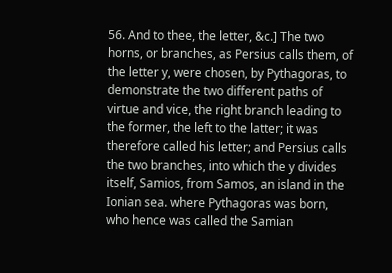56. And to thee, the letter, &c.] The two horns, or branches, as Persius calls them, of the letter y, were chosen, by Pythagoras, to demonstrate the two different paths of virtue and vice, the right branch leading to the former, the left to the latter; it was therefore called his letter; and Persius calls the two branches, into which the y divides itself, Samios, from Samos, an island in the Ionian sea. where Pythagoras was born, who hence was called the Samian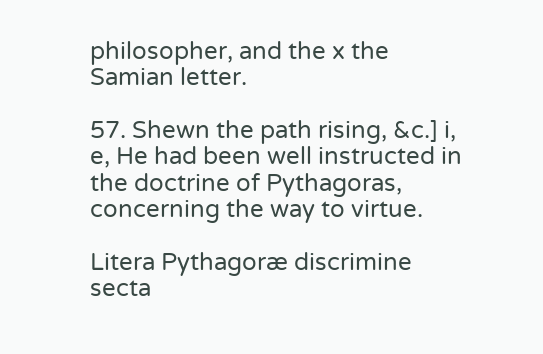philosopher, and the x the Samian letter.

57. Shewn the path rising, &c.] i, e, He had been well instructed in the doctrine of Pythagoras, concerning the way to virtue.

Litera Pythagoræ discrimine secta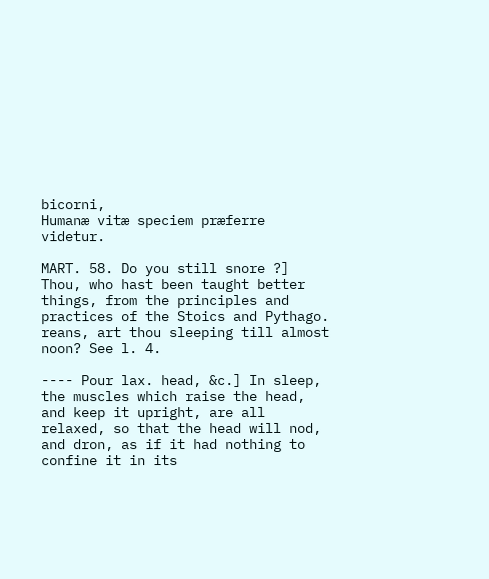bicorni,
Humanæ vitæ speciem præferre videtur.

MART. 58. Do you still snore ?] Thou, who hast been taught better things, from the principles and practices of the Stoics and Pythago. reans, art thou sleeping till almost noon? See l. 4.

---- Pour lax. head, &c.] In sleep, the muscles which raise the head, and keep it upright, are all relaxed, so that the head will nod, and dron, as if it had nothing to confine it in its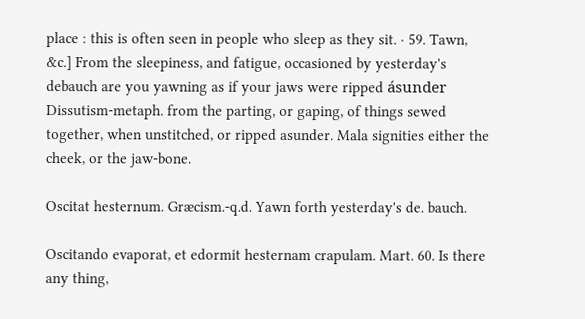place : this is often seen in people who sleep as they sit. · 59. Tawn, &c.] From the sleepiness, and fatigue, occasioned by yesterday's debauch are you yawning as if your jaws were ripped ásunder Dissutism-metaph. from the parting, or gaping, of things sewed together, when unstitched, or ripped asunder. Mala signities either the cheek, or the jaw-bone.

Oscitat hesternum. Græcism.-q.d. Yawn forth yesterday's de. bauch.

Oscitando evaporat, et edormit hesternam crapulam. Mart. 60. Is there any thing,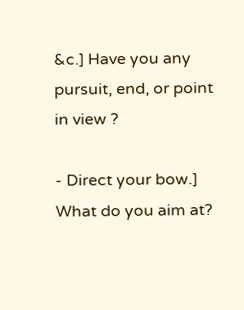&c.] Have you any pursuit, end, or point in view ?

- Direct your bow.] What do you aim at?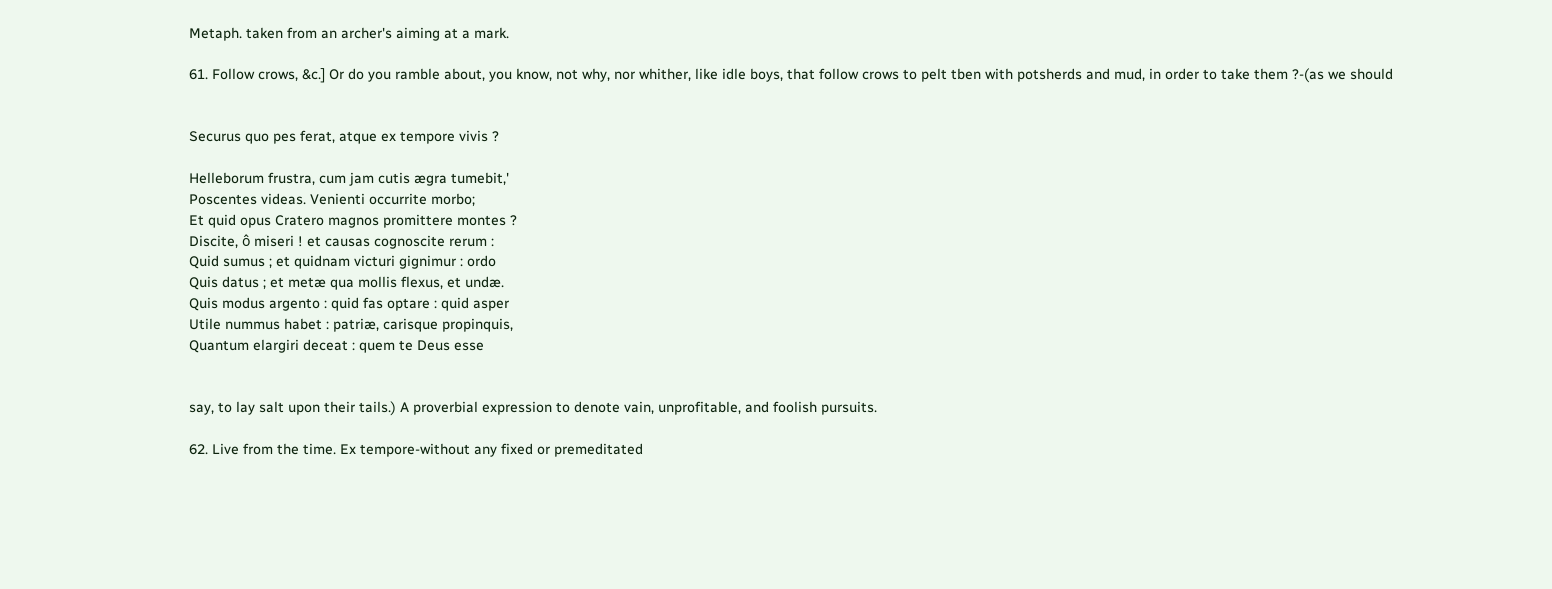Metaph. taken from an archer's aiming at a mark.

61. Follow crows, &c.] Or do you ramble about, you know, not why, nor whither, like idle boys, that follow crows to pelt tben with potsherds and mud, in order to take them ?-(as we should


Securus quo pes ferat, atque ex tempore vivis ?

Helleborum frustra, cum jam cutis ægra tumebit,'
Poscentes videas. Venienti occurrite morbo;
Et quid opus Cratero magnos promittere montes ?
Discite, ô miseri ! et causas cognoscite rerum :
Quid sumus ; et quidnam victuri gignimur : ordo
Quis datus ; et metæ qua mollis flexus, et undæ.
Quis modus argento : quid fas optare : quid asper
Utile nummus habet : patriæ, carisque propinquis,
Quantum elargiri deceat : quem te Deus esse


say, to lay salt upon their tails.) A proverbial expression to denote vain, unprofitable, and foolish pursuits.

62. Live from the time. Ex tempore-without any fixed or premeditated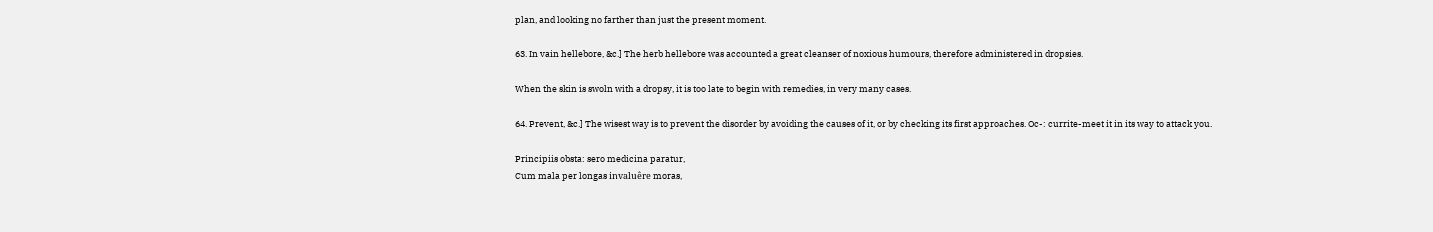plan, and looking no farther than just the present moment.

63. In vain hellebore, &c.] The herb hellebore was accounted a great cleanser of noxious humours, therefore administered in dropsies.

When the skin is swoln with a dropsy, it is too late to begin with remedies, in very many cases.

64. Prevent, &c.] The wisest way is to prevent the disorder by avoiding the causes of it, or by checking its first approaches. Oc-: currite-meet it in its way to attack you.

Principiis obsta: sero medicina paratur,
Cum mala per longas invaluêre moras,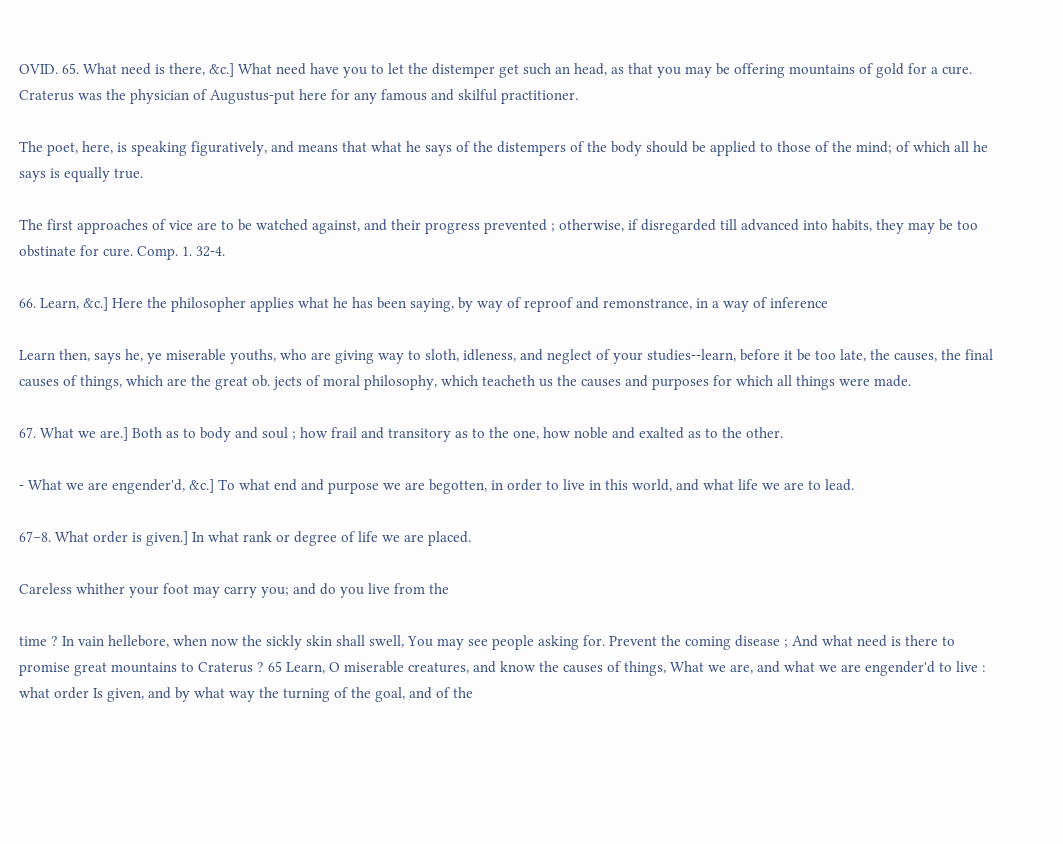OVID. 65. What need is there, &c.] What need have you to let the distemper get such an head, as that you may be offering mountains of gold for a cure. Craterus was the physician of Augustus-put here for any famous and skilful practitioner.

The poet, here, is speaking figuratively, and means that what he says of the distempers of the body should be applied to those of the mind; of which all he says is equally true.

The first approaches of vice are to be watched against, and their progress prevented ; otherwise, if disregarded till advanced into habits, they may be too obstinate for cure. Comp. 1. 32-4.

66. Learn, &c.] Here the philosopher applies what he has been saying, by way of reproof and remonstrance, in a way of inference

Learn then, says he, ye miserable youths, who are giving way to sloth, idleness, and neglect of your studies--learn, before it be too late, the causes, the final causes of things, which are the great ob. jects of moral philosophy, which teacheth us the causes and purposes for which all things were made.

67. What we are.] Both as to body and soul ; how frail and transitory as to the one, how noble and exalted as to the other.

- What we are engender'd, &c.] To what end and purpose we are begotten, in order to live in this world, and what life we are to lead.

67–8. What order is given.] In what rank or degree of life we are placed.

Careless whither your foot may carry you; and do you live from the

time ? In vain hellebore, when now the sickly skin shall swell, You may see people asking for. Prevent the coming disease ; And what need is there to promise great mountains to Craterus ? 65 Learn, O miserable creatures, and know the causes of things, What we are, and what we are engender'd to live : what order Is given, and by what way the turning of the goal, and of the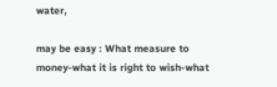water,

may be easy : What measure to money-what it is right to wish-what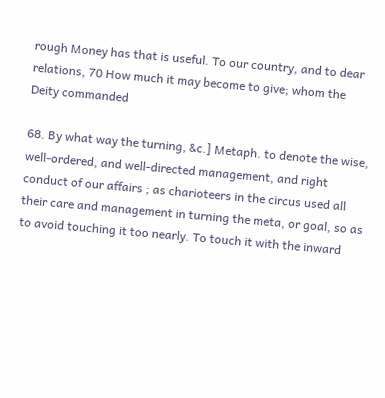rough Money has that is useful. To our country, and to dear relations, 70 How much it may become to give; whom the Deity commanded

68. By what way the turning, &c.] Metaph. to denote the wise, well-ordered, and well-directed management, and right conduct of our affairs ; as charioteers in the circus used all their care and management in turning the meta, or goal, so as to avoid touching it too nearly. To touch it with the inward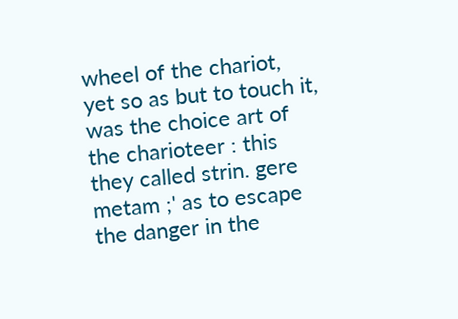wheel of the chariot, yet so as but to touch it, was the choice art of the charioteer : this they called strin. gere metam ;' as to escape the danger in the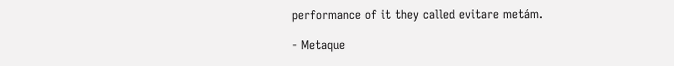performance of it they called evitare metám.

- Metaque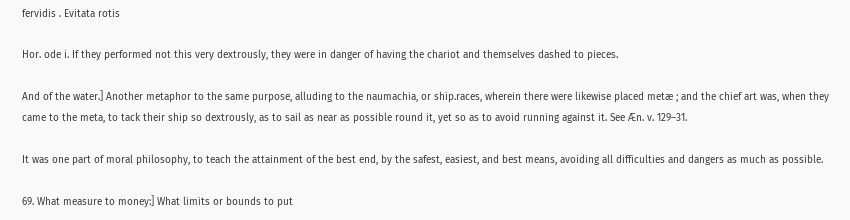fervidis . Evitata rotis

Hor. ode i. If they performed not this very dextrously, they were in danger of having the chariot and themselves dashed to pieces.

And of the water.] Another metaphor to the same purpose, alluding to the naumachia, or ship.races, wherein there were likewise placed metæ ; and the chief art was, when they came to the meta, to tack their ship so dextrously, as to sail as near as possible round it, yet so as to avoid running against it. See Æn. v. 129–31.

It was one part of moral philosophy, to teach the attainment of the best end, by the safest, easiest, and best means, avoiding all difficulties and dangers as much as possible.

69. What measure to money:] What limits or bounds to put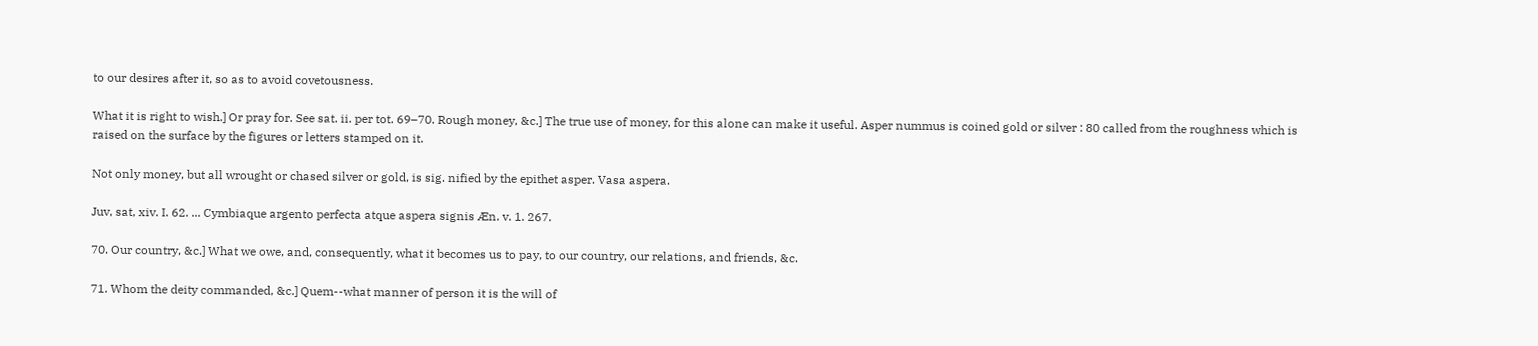to our desires after it, so as to avoid covetousness.

What it is right to wish.] Or pray for. See sat. ii. per tot. 69–70. Rough money, &c.] The true use of money, for this alone can make it useful. Asper nummus is coined gold or silver : 80 called from the roughness which is raised on the surface by the figures or letters stamped on it.

Not only money, but all wrought or chased silver or gold, is sig. nified by the epithet asper. Vasa aspera.

Juv, sat, xiv. I. 62. ... Cymbiaque argento perfecta atque aspera signis Æn. v. 1. 267.

70. Our country, &c.] What we owe, and, consequently, what it becomes us to pay, to our country, our relations, and friends, &c.

71. Whom the deity commanded, &c.] Quem--what manner of person it is the will of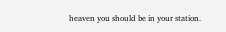heaven you should be in your station.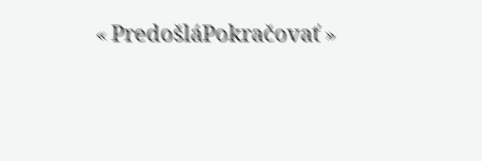« PredošláPokračovať »